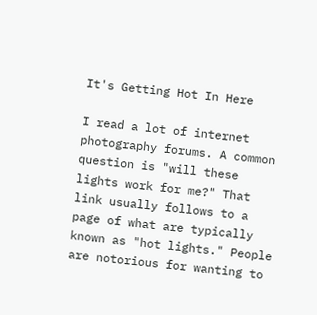It's Getting Hot In Here

I read a lot of internet photography forums. A common question is "will these lights work for me?" That link usually follows to a page of what are typically known as "hot lights." People are notorious for wanting to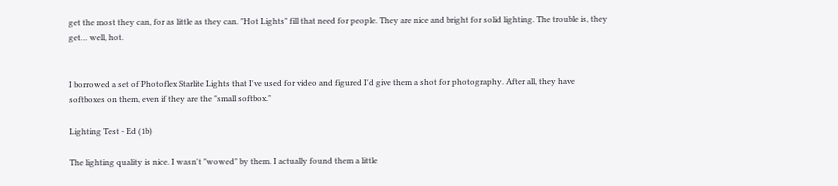get the most they can, for as little as they can. "Hot Lights" fill that need for people. They are nice and bright for solid lighting. The trouble is, they get… well, hot.


I borrowed a set of Photoflex Starlite Lights that I've used for video and figured I'd give them a shot for photography. After all, they have softboxes on them, even if they are the "small softbox."

Lighting Test - Ed (1b)

The lighting quality is nice. I wasn't "wowed" by them. I actually found them a little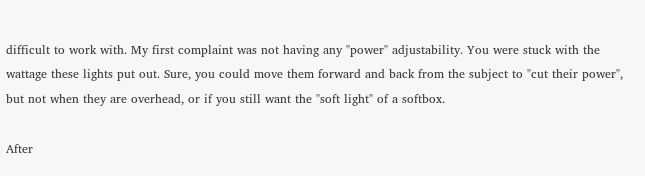difficult to work with. My first complaint was not having any "power" adjustability. You were stuck with the wattage these lights put out. Sure, you could move them forward and back from the subject to "cut their power", but not when they are overhead, or if you still want the "soft light" of a softbox.

After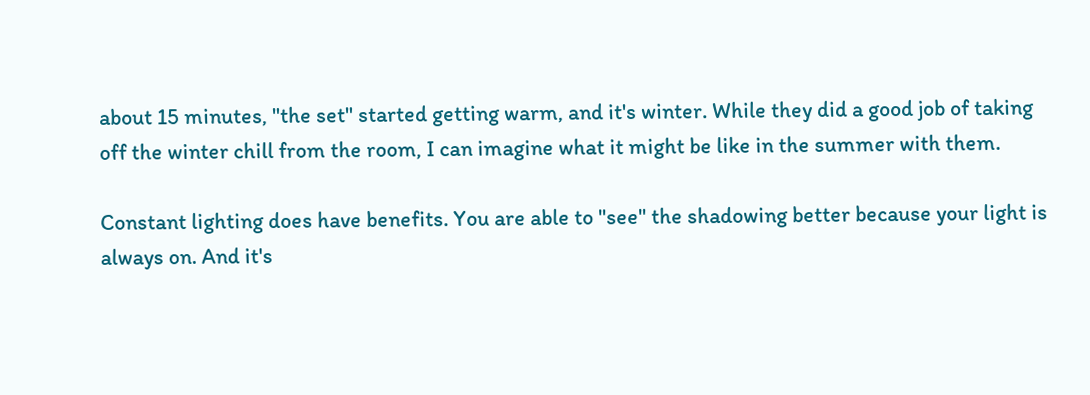about 15 minutes, "the set" started getting warm, and it's winter. While they did a good job of taking off the winter chill from the room, I can imagine what it might be like in the summer with them.

Constant lighting does have benefits. You are able to "see" the shadowing better because your light is always on. And it's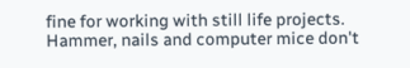fine for working with still life projects. Hammer, nails and computer mice don't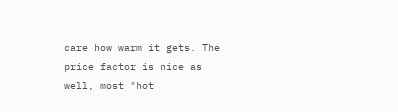care how warm it gets. The price factor is nice as well, most "hot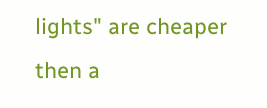lights" are cheaper then a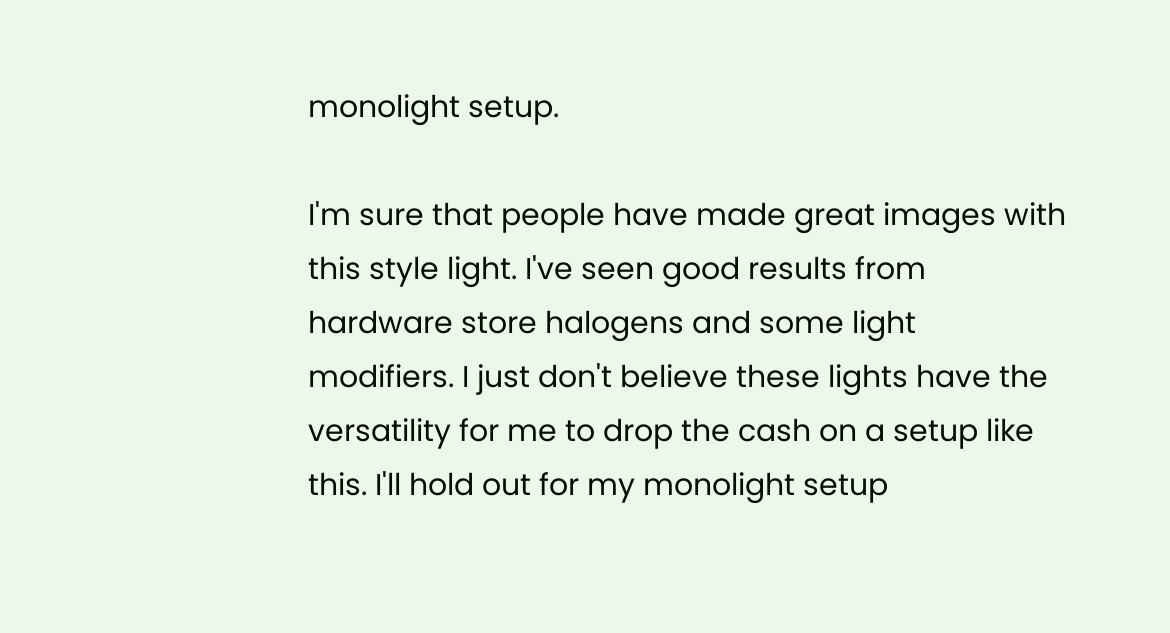monolight setup.

I'm sure that people have made great images with this style light. I've seen good results from hardware store halogens and some light modifiers. I just don't believe these lights have the versatility for me to drop the cash on a setup like this. I'll hold out for my monolight setup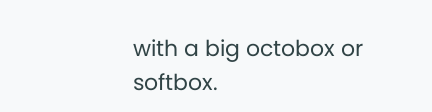with a big octobox or softbox.